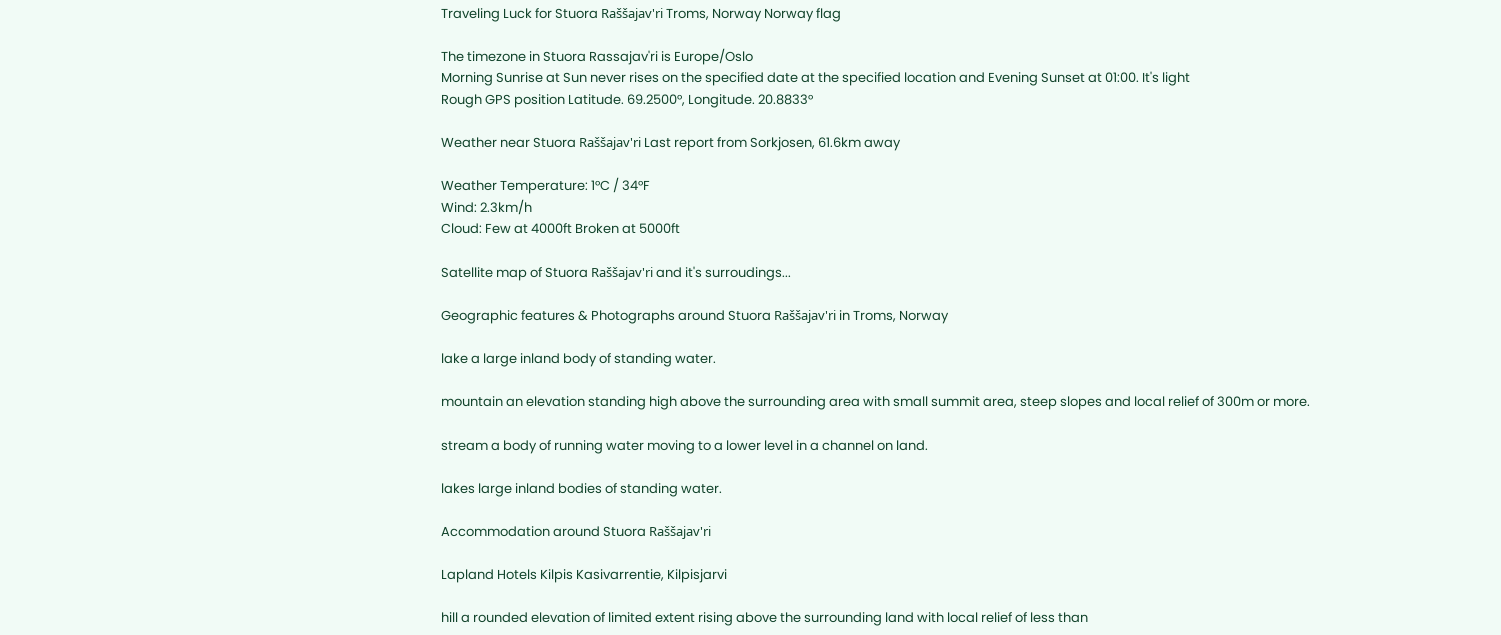Traveling Luck for Stuora Raššajav'ri Troms, Norway Norway flag

The timezone in Stuora Rassajav'ri is Europe/Oslo
Morning Sunrise at Sun never rises on the specified date at the specified location and Evening Sunset at 01:00. It's light
Rough GPS position Latitude. 69.2500°, Longitude. 20.8833°

Weather near Stuora Raššajav'ri Last report from Sorkjosen, 61.6km away

Weather Temperature: 1°C / 34°F
Wind: 2.3km/h
Cloud: Few at 4000ft Broken at 5000ft

Satellite map of Stuora Raššajav'ri and it's surroudings...

Geographic features & Photographs around Stuora Raššajav'ri in Troms, Norway

lake a large inland body of standing water.

mountain an elevation standing high above the surrounding area with small summit area, steep slopes and local relief of 300m or more.

stream a body of running water moving to a lower level in a channel on land.

lakes large inland bodies of standing water.

Accommodation around Stuora Raššajav'ri

Lapland Hotels Kilpis Kasivarrentie, Kilpisjarvi

hill a rounded elevation of limited extent rising above the surrounding land with local relief of less than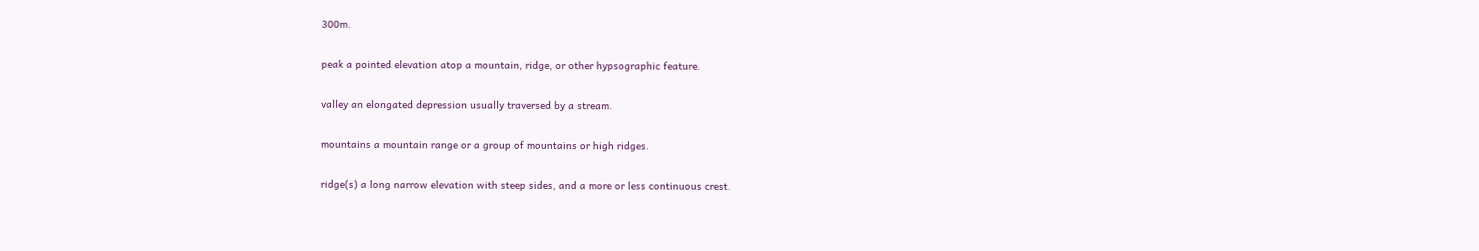300m.

peak a pointed elevation atop a mountain, ridge, or other hypsographic feature.

valley an elongated depression usually traversed by a stream.

mountains a mountain range or a group of mountains or high ridges.

ridge(s) a long narrow elevation with steep sides, and a more or less continuous crest.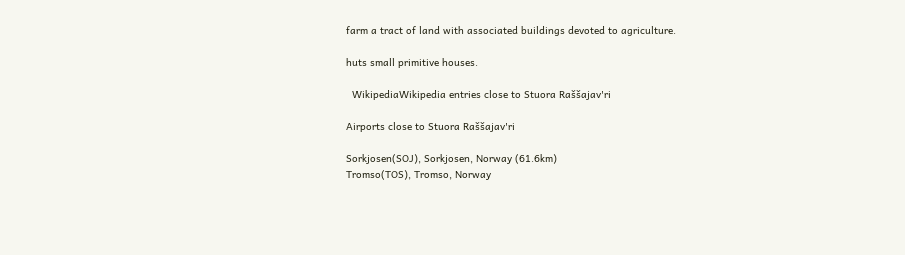farm a tract of land with associated buildings devoted to agriculture.

huts small primitive houses.

  WikipediaWikipedia entries close to Stuora Raššajav'ri

Airports close to Stuora Raššajav'ri

Sorkjosen(SOJ), Sorkjosen, Norway (61.6km)
Tromso(TOS), Tromso, Norway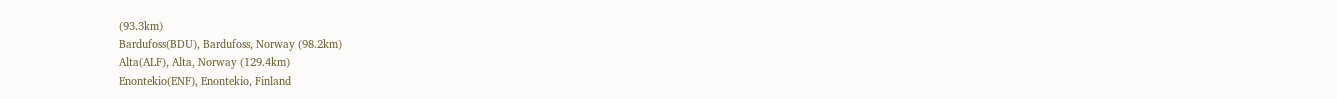(93.3km)
Bardufoss(BDU), Bardufoss, Norway (98.2km)
Alta(ALF), Alta, Norway (129.4km)
Enontekio(ENF), Enontekio, Finland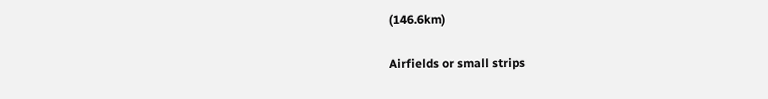(146.6km)

Airfields or small strips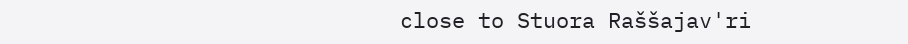close to Stuora Raššajav'ri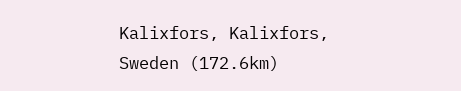Kalixfors, Kalixfors, Sweden (172.6km)